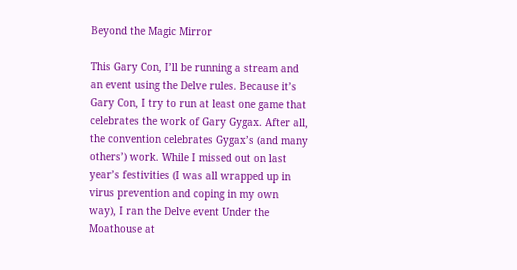Beyond the Magic Mirror

This Gary Con, I’ll be running a stream and an event using the Delve rules. Because it’s Gary Con, I try to run at least one game that celebrates the work of Gary Gygax. After all, the convention celebrates Gygax’s (and many others’) work. While I missed out on last year’s festivities (I was all wrapped up in virus prevention and coping in my own way), I ran the Delve event Under the Moathouse at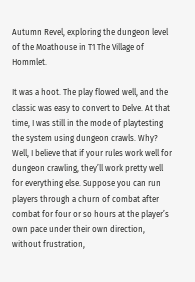Autumn Revel, exploring the dungeon level of the Moathouse in T1 The Village of Hommlet.

It was a hoot. The play flowed well, and the classic was easy to convert to Delve. At that time, I was still in the mode of playtesting the system using dungeon crawls. Why? Well, I believe that if your rules work well for dungeon crawling, they’ll work pretty well for everything else. Suppose you can run players through a churn of combat after combat for four or so hours at the player’s own pace under their own direction, without frustration,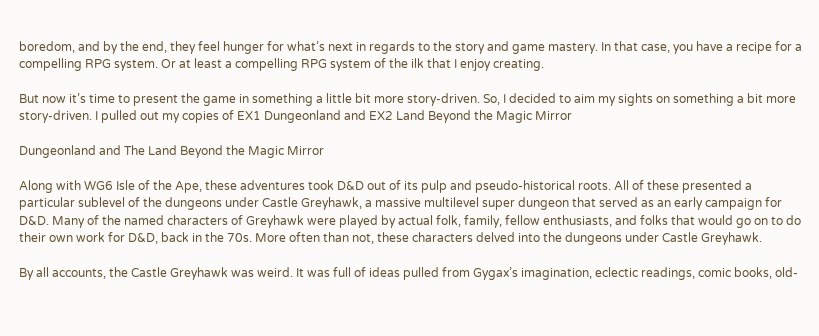boredom, and by the end, they feel hunger for what’s next in regards to the story and game mastery. In that case, you have a recipe for a compelling RPG system. Or at least a compelling RPG system of the ilk that I enjoy creating.

But now it’s time to present the game in something a little bit more story-driven. So, I decided to aim my sights on something a bit more story-driven. I pulled out my copies of EX1 Dungeonland and EX2 Land Beyond the Magic Mirror

Dungeonland and The Land Beyond the Magic Mirror

Along with WG6 Isle of the Ape, these adventures took D&D out of its pulp and pseudo-historical roots. All of these presented a particular sublevel of the dungeons under Castle Greyhawk, a massive multilevel super dungeon that served as an early campaign for D&D. Many of the named characters of Greyhawk were played by actual folk, family, fellow enthusiasts, and folks that would go on to do their own work for D&D, back in the 70s. More often than not, these characters delved into the dungeons under Castle Greyhawk.

By all accounts, the Castle Greyhawk was weird. It was full of ideas pulled from Gygax’s imagination, eclectic readings, comic books, old-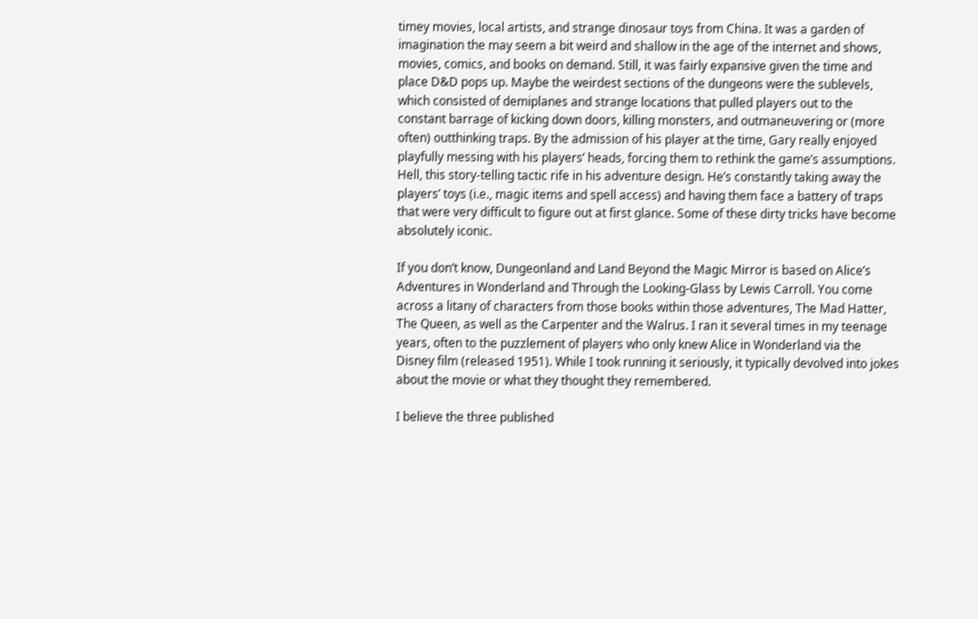timey movies, local artists, and strange dinosaur toys from China. It was a garden of imagination the may seem a bit weird and shallow in the age of the internet and shows, movies, comics, and books on demand. Still, it was fairly expansive given the time and place D&D pops up. Maybe the weirdest sections of the dungeons were the sublevels, which consisted of demiplanes and strange locations that pulled players out to the constant barrage of kicking down doors, killing monsters, and outmaneuvering or (more often) outthinking traps. By the admission of his player at the time, Gary really enjoyed playfully messing with his players’ heads, forcing them to rethink the game’s assumptions. Hell, this story-telling tactic rife in his adventure design. He’s constantly taking away the players’ toys (i.e., magic items and spell access) and having them face a battery of traps that were very difficult to figure out at first glance. Some of these dirty tricks have become absolutely iconic.

If you don’t know, Dungeonland and Land Beyond the Magic Mirror is based on Alice’s Adventures in Wonderland and Through the Looking-Glass by Lewis Carroll. You come across a litany of characters from those books within those adventures, The Mad Hatter, The Queen, as well as the Carpenter and the Walrus. I ran it several times in my teenage years, often to the puzzlement of players who only knew Alice in Wonderland via the Disney film (released 1951). While I took running it seriously, it typically devolved into jokes about the movie or what they thought they remembered.

I believe the three published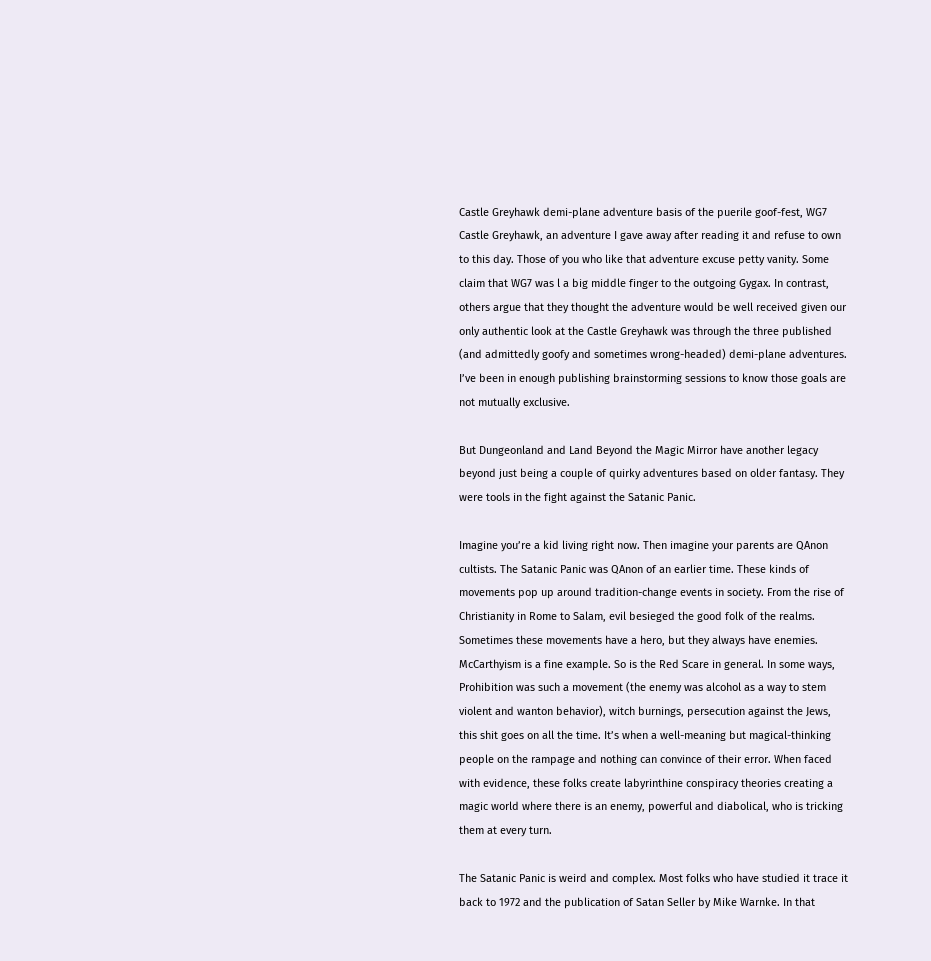Castle Greyhawk demi-plane adventure basis of the puerile goof-fest, WG7 Castle Greyhawk, an adventure I gave away after reading it and refuse to own to this day. Those of you who like that adventure excuse petty vanity. Some claim that WG7 was l a big middle finger to the outgoing Gygax. In contrast, others argue that they thought the adventure would be well received given our only authentic look at the Castle Greyhawk was through the three published (and admittedly goofy and sometimes wrong-headed) demi-plane adventures. I’ve been in enough publishing brainstorming sessions to know those goals are not mutually exclusive.

But Dungeonland and Land Beyond the Magic Mirror have another legacy beyond just being a couple of quirky adventures based on older fantasy. They were tools in the fight against the Satanic Panic.

Imagine you’re a kid living right now. Then imagine your parents are QAnon cultists. The Satanic Panic was QAnon of an earlier time. These kinds of movements pop up around tradition-change events in society. From the rise of Christianity in Rome to Salam, evil besieged the good folk of the realms. Sometimes these movements have a hero, but they always have enemies. McCarthyism is a fine example. So is the Red Scare in general. In some ways, Prohibition was such a movement (the enemy was alcohol as a way to stem violent and wanton behavior), witch burnings, persecution against the Jews, this shit goes on all the time. It’s when a well-meaning but magical-thinking people on the rampage and nothing can convince of their error. When faced with evidence, these folks create labyrinthine conspiracy theories creating a magic world where there is an enemy, powerful and diabolical, who is tricking them at every turn.

The Satanic Panic is weird and complex. Most folks who have studied it trace it back to 1972 and the publication of Satan Seller by Mike Warnke. In that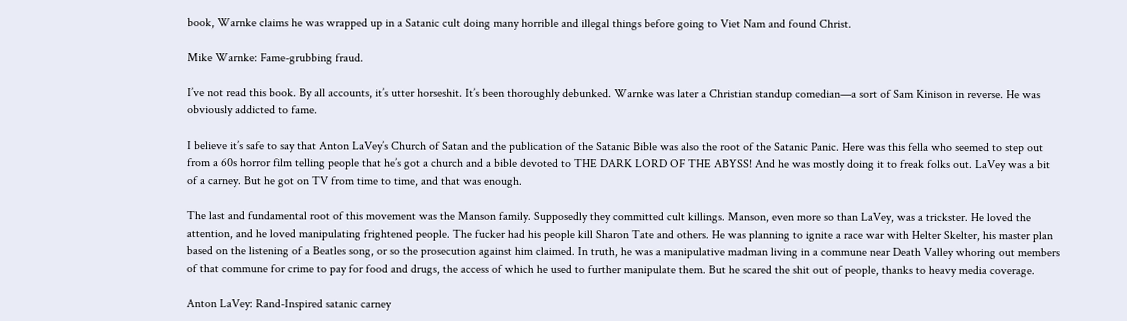book, Warnke claims he was wrapped up in a Satanic cult doing many horrible and illegal things before going to Viet Nam and found Christ.

Mike Warnke: Fame-grubbing fraud.

I’ve not read this book. By all accounts, it’s utter horseshit. It’s been thoroughly debunked. Warnke was later a Christian standup comedian—a sort of Sam Kinison in reverse. He was obviously addicted to fame.

I believe it’s safe to say that Anton LaVey’s Church of Satan and the publication of the Satanic Bible was also the root of the Satanic Panic. Here was this fella who seemed to step out from a 60s horror film telling people that he’s got a church and a bible devoted to THE DARK LORD OF THE ABYSS! And he was mostly doing it to freak folks out. LaVey was a bit of a carney. But he got on TV from time to time, and that was enough.

The last and fundamental root of this movement was the Manson family. Supposedly they committed cult killings. Manson, even more so than LaVey, was a trickster. He loved the attention, and he loved manipulating frightened people. The fucker had his people kill Sharon Tate and others. He was planning to ignite a race war with Helter Skelter, his master plan based on the listening of a Beatles song, or so the prosecution against him claimed. In truth, he was a manipulative madman living in a commune near Death Valley whoring out members of that commune for crime to pay for food and drugs, the access of which he used to further manipulate them. But he scared the shit out of people, thanks to heavy media coverage.

Anton LaVey: Rand-Inspired satanic carney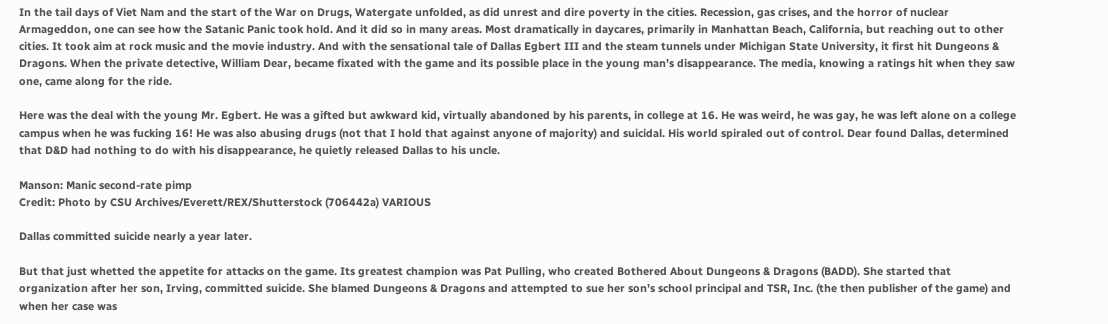In the tail days of Viet Nam and the start of the War on Drugs, Watergate unfolded, as did unrest and dire poverty in the cities. Recession, gas crises, and the horror of nuclear Armageddon, one can see how the Satanic Panic took hold. And it did so in many areas. Most dramatically in daycares, primarily in Manhattan Beach, California, but reaching out to other cities. It took aim at rock music and the movie industry. And with the sensational tale of Dallas Egbert III and the steam tunnels under Michigan State University, it first hit Dungeons & Dragons. When the private detective, William Dear, became fixated with the game and its possible place in the young man’s disappearance. The media, knowing a ratings hit when they saw one, came along for the ride.

Here was the deal with the young Mr. Egbert. He was a gifted but awkward kid, virtually abandoned by his parents, in college at 16. He was weird, he was gay, he was left alone on a college campus when he was fucking 16! He was also abusing drugs (not that I hold that against anyone of majority) and suicidal. His world spiraled out of control. Dear found Dallas, determined that D&D had nothing to do with his disappearance, he quietly released Dallas to his uncle.

Manson: Manic second-rate pimp
Credit: Photo by CSU Archives/Everett/REX/Shutterstock (706442a) VARIOUS

Dallas committed suicide nearly a year later.

But that just whetted the appetite for attacks on the game. Its greatest champion was Pat Pulling, who created Bothered About Dungeons & Dragons (BADD). She started that organization after her son, Irving, committed suicide. She blamed Dungeons & Dragons and attempted to sue her son’s school principal and TSR, Inc. (the then publisher of the game) and when her case was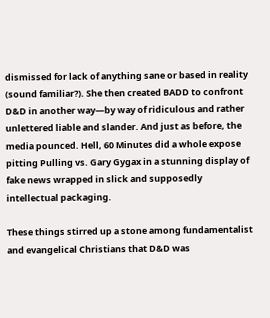dismissed for lack of anything sane or based in reality (sound familiar?). She then created BADD to confront D&D in another way—by way of ridiculous and rather unlettered liable and slander. And just as before, the media pounced. Hell, 60 Minutes did a whole expose pitting Pulling vs. Gary Gygax in a stunning display of fake news wrapped in slick and supposedly intellectual packaging.

These things stirred up a stone among fundamentalist and evangelical Christians that D&D was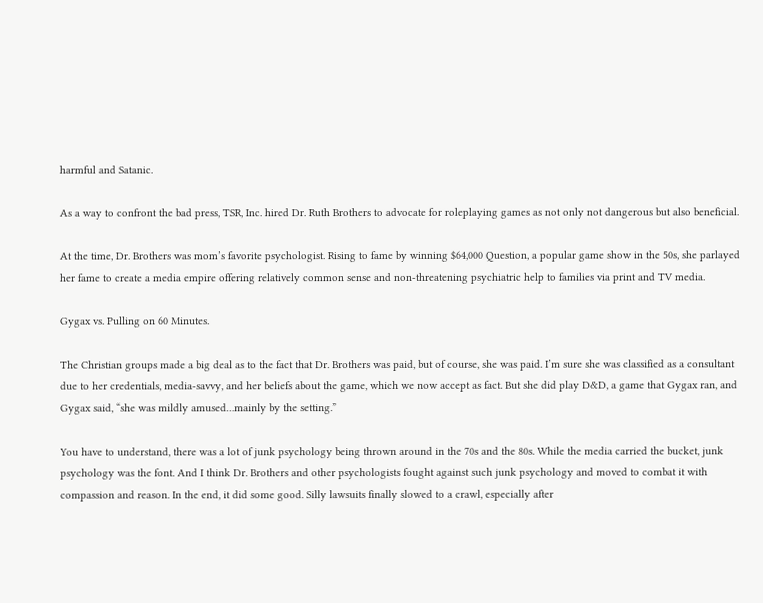harmful and Satanic.

As a way to confront the bad press, TSR, Inc. hired Dr. Ruth Brothers to advocate for roleplaying games as not only not dangerous but also beneficial.

At the time, Dr. Brothers was mom’s favorite psychologist. Rising to fame by winning $64,000 Question, a popular game show in the 50s, she parlayed her fame to create a media empire offering relatively common sense and non-threatening psychiatric help to families via print and TV media.

Gygax vs. Pulling on 60 Minutes.

The Christian groups made a big deal as to the fact that Dr. Brothers was paid, but of course, she was paid. I’m sure she was classified as a consultant due to her credentials, media-savvy, and her beliefs about the game, which we now accept as fact. But she did play D&D, a game that Gygax ran, and Gygax said, “she was mildly amused…mainly by the setting.”

You have to understand, there was a lot of junk psychology being thrown around in the 70s and the 80s. While the media carried the bucket, junk psychology was the font. And I think Dr. Brothers and other psychologists fought against such junk psychology and moved to combat it with compassion and reason. In the end, it did some good. Silly lawsuits finally slowed to a crawl, especially after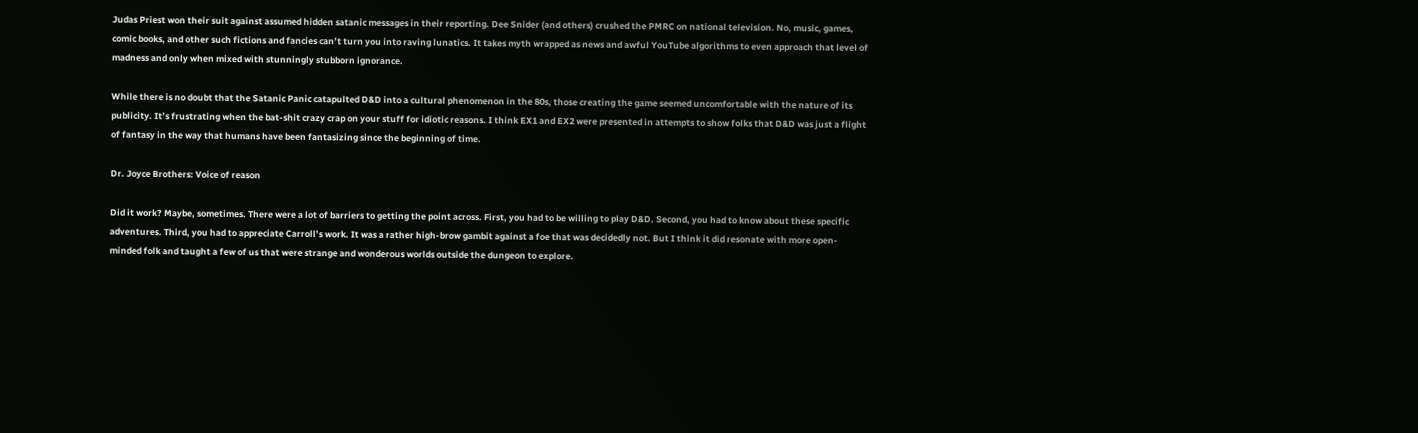Judas Priest won their suit against assumed hidden satanic messages in their reporting. Dee Snider (and others) crushed the PMRC on national television. No, music, games, comic books, and other such fictions and fancies can’t turn you into raving lunatics. It takes myth wrapped as news and awful YouTube algorithms to even approach that level of madness and only when mixed with stunningly stubborn ignorance.

While there is no doubt that the Satanic Panic catapulted D&D into a cultural phenomenon in the 80s, those creating the game seemed uncomfortable with the nature of its publicity. It’s frustrating when the bat-shit crazy crap on your stuff for idiotic reasons. I think EX1 and EX2 were presented in attempts to show folks that D&D was just a flight of fantasy in the way that humans have been fantasizing since the beginning of time.

Dr. Joyce Brothers: Voice of reason

Did it work? Maybe, sometimes. There were a lot of barriers to getting the point across. First, you had to be willing to play D&D. Second, you had to know about these specific adventures. Third, you had to appreciate Carroll’s work. It was a rather high-brow gambit against a foe that was decidedly not. But I think it did resonate with more open-minded folk and taught a few of us that were strange and wonderous worlds outside the dungeon to explore.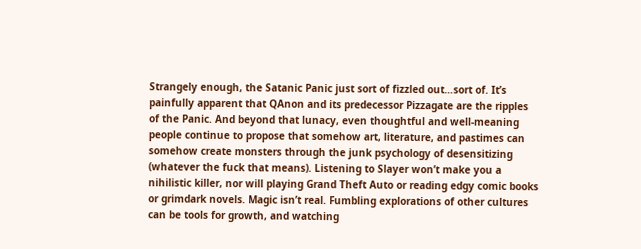Strangely enough, the Satanic Panic just sort of fizzled out…sort of. It’s painfully apparent that QAnon and its predecessor Pizzagate are the ripples of the Panic. And beyond that lunacy, even thoughtful and well-meaning people continue to propose that somehow art, literature, and pastimes can somehow create monsters through the junk psychology of desensitizing (whatever the fuck that means). Listening to Slayer won’t make you a nihilistic killer, nor will playing Grand Theft Auto or reading edgy comic books or grimdark novels. Magic isn’t real. Fumbling explorations of other cultures can be tools for growth, and watching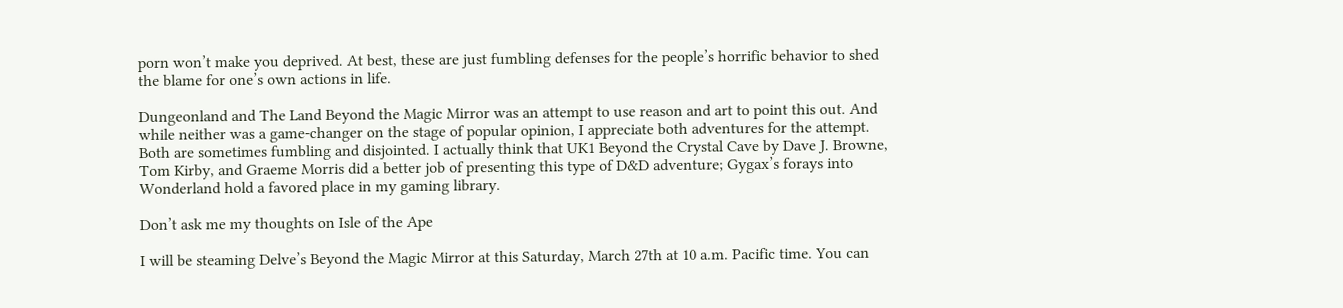porn won’t make you deprived. At best, these are just fumbling defenses for the people’s horrific behavior to shed the blame for one’s own actions in life.

Dungeonland and The Land Beyond the Magic Mirror was an attempt to use reason and art to point this out. And while neither was a game-changer on the stage of popular opinion, I appreciate both adventures for the attempt. Both are sometimes fumbling and disjointed. I actually think that UK1 Beyond the Crystal Cave by Dave J. Browne, Tom Kirby, and Graeme Morris did a better job of presenting this type of D&D adventure; Gygax’s forays into Wonderland hold a favored place in my gaming library.

Don’t ask me my thoughts on Isle of the Ape

I will be steaming Delve’s Beyond the Magic Mirror at this Saturday, March 27th at 10 a.m. Pacific time. You can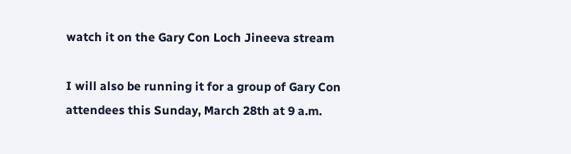watch it on the Gary Con Loch Jineeva stream

I will also be running it for a group of Gary Con attendees this Sunday, March 28th at 9 a.m.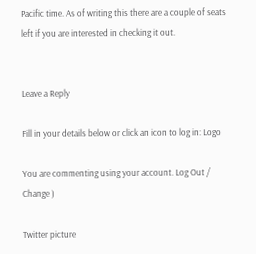Pacific time. As of writing this there are a couple of seats left if you are interested in checking it out.


Leave a Reply

Fill in your details below or click an icon to log in: Logo

You are commenting using your account. Log Out /  Change )

Twitter picture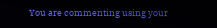You are commenting using your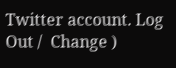Twitter account. Log Out /  Change )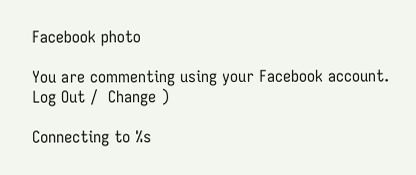Facebook photo

You are commenting using your Facebook account. Log Out /  Change )

Connecting to %s